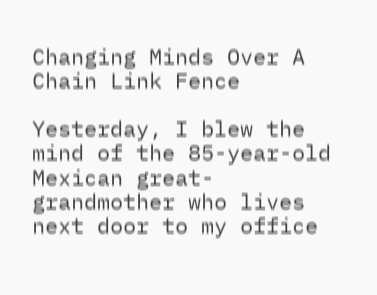Changing Minds Over A Chain Link Fence

Yesterday, I blew the mind of the 85-year-old Mexican great-grandmother who lives next door to my office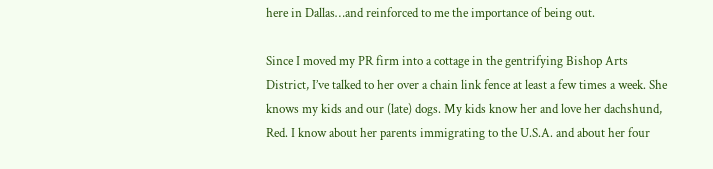here in Dallas…and reinforced to me the importance of being out.

Since I moved my PR firm into a cottage in the gentrifying Bishop Arts District, I’ve talked to her over a chain link fence at least a few times a week. She knows my kids and our (late) dogs. My kids know her and love her dachshund, Red. I know about her parents immigrating to the U.S.A. and about her four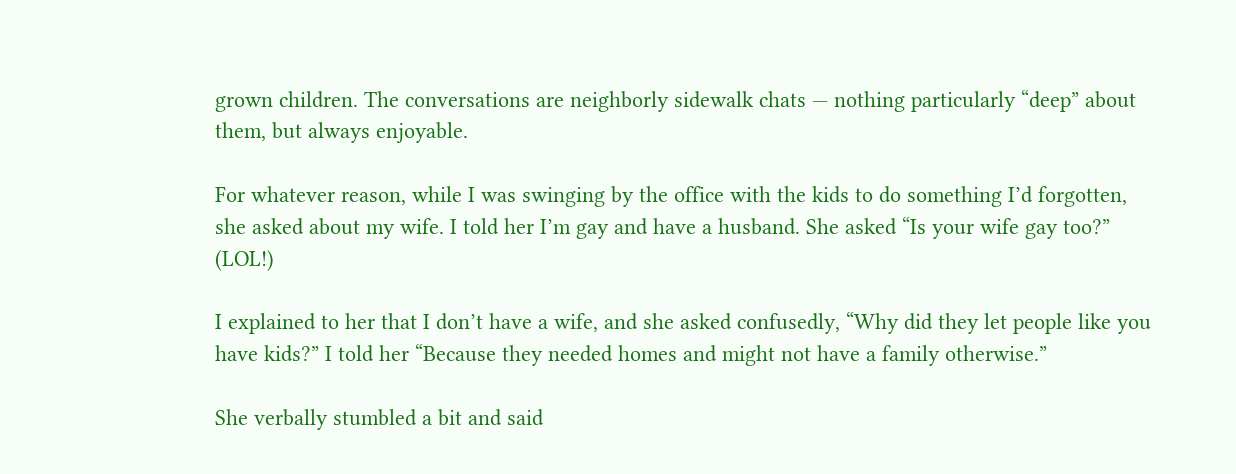grown children. The conversations are neighborly sidewalk chats — nothing particularly “deep” about them, but always enjoyable.

For whatever reason, while I was swinging by the office with the kids to do something I’d forgotten, she asked about my wife. I told her I’m gay and have a husband. She asked “Is your wife gay too?” (LOL!)

I explained to her that I don’t have a wife, and she asked confusedly, “Why did they let people like you have kids?” I told her “Because they needed homes and might not have a family otherwise.”

She verbally stumbled a bit and said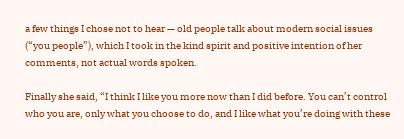a few things I chose not to hear — old people talk about modern social issues (“you people”), which I took in the kind spirit and positive intention of her comments, not actual words spoken.

Finally she said, “I think I like you more now than I did before. You can’t control who you are, only what you choose to do, and I like what you’re doing with these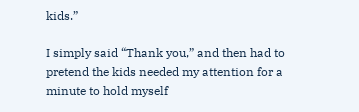kids.”

I simply said “Thank you,” and then had to pretend the kids needed my attention for a minute to hold myself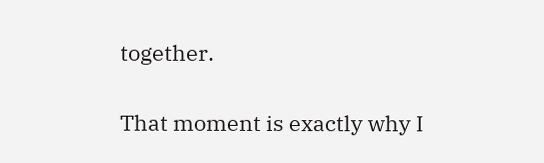together.

That moment is exactly why I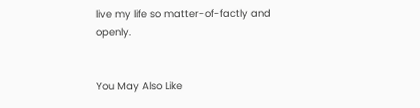live my life so matter-of-factly and openly.


You May Also Like